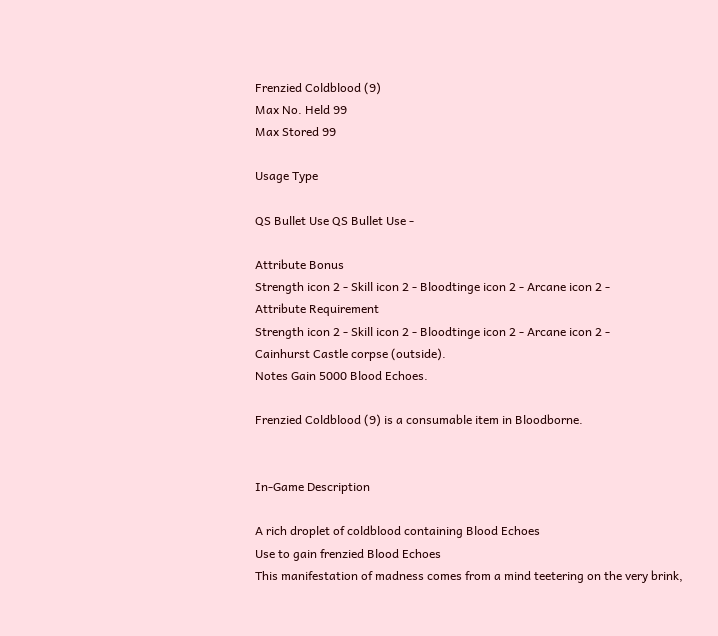Frenzied Coldblood (9)
Max No. Held 99
Max Stored 99

Usage Type

QS Bullet Use QS Bullet Use -

Attribute Bonus
Strength icon 2 - Skill icon 2 - Bloodtinge icon 2 - Arcane icon 2 -
Attribute Requirement
Strength icon 2 - Skill icon 2 - Bloodtinge icon 2 - Arcane icon 2 -
Cainhurst Castle corpse (outside).
Notes Gain 5000 Blood Echoes.

Frenzied Coldblood (9) is a consumable item in Bloodborne.


In-Game Description

A rich droplet of coldblood containing Blood Echoes
Use to gain frenzied Blood Echoes
This manifestation of madness comes from a mind teetering on the very brink,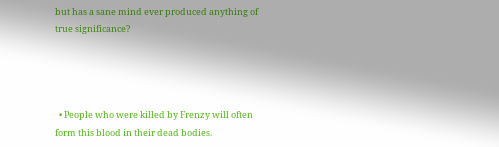but has a sane mind ever produced anything of true significance?




  • People who were killed by Frenzy will often form this blood in their dead bodies.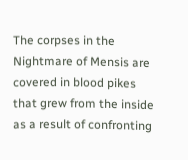The corpses in the Nightmare of Mensis are covered in blood pikes that grew from the inside as a result of confronting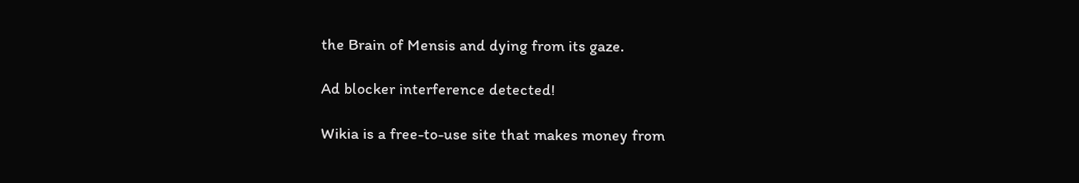the Brain of Mensis and dying from its gaze.

Ad blocker interference detected!

Wikia is a free-to-use site that makes money from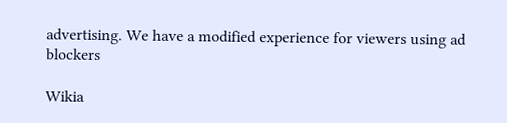advertising. We have a modified experience for viewers using ad blockers

Wikia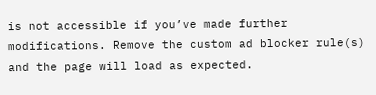is not accessible if you’ve made further modifications. Remove the custom ad blocker rule(s) and the page will load as expected.